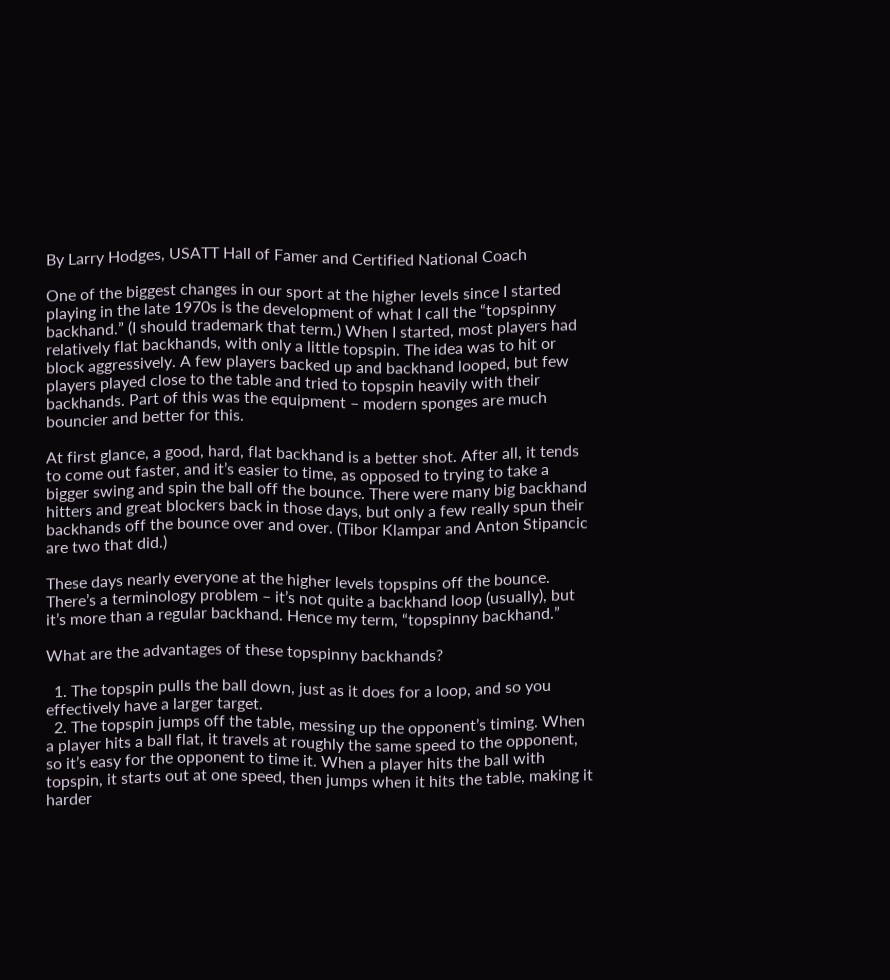By Larry Hodges, USATT Hall of Famer and Certified National Coach

One of the biggest changes in our sport at the higher levels since I started playing in the late 1970s is the development of what I call the “topspinny backhand.” (I should trademark that term.) When I started, most players had relatively flat backhands, with only a little topspin. The idea was to hit or block aggressively. A few players backed up and backhand looped, but few players played close to the table and tried to topspin heavily with their backhands. Part of this was the equipment – modern sponges are much bouncier and better for this.

At first glance, a good, hard, flat backhand is a better shot. After all, it tends to come out faster, and it’s easier to time, as opposed to trying to take a bigger swing and spin the ball off the bounce. There were many big backhand hitters and great blockers back in those days, but only a few really spun their backhands off the bounce over and over. (Tibor Klampar and Anton Stipancic are two that did.)

These days nearly everyone at the higher levels topspins off the bounce. There’s a terminology problem – it’s not quite a backhand loop (usually), but it’s more than a regular backhand. Hence my term, “topspinny backhand.”

What are the advantages of these topspinny backhands?

  1. The topspin pulls the ball down, just as it does for a loop, and so you effectively have a larger target.
  2. The topspin jumps off the table, messing up the opponent’s timing. When a player hits a ball flat, it travels at roughly the same speed to the opponent, so it’s easy for the opponent to time it. When a player hits the ball with topspin, it starts out at one speed, then jumps when it hits the table, making it harder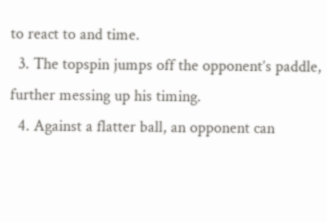to react to and time.
  3. The topspin jumps off the opponent’s paddle, further messing up his timing.
  4. Against a flatter ball, an opponent can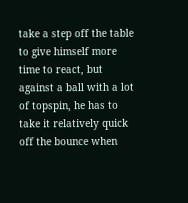take a step off the table to give himself more time to react, but against a ball with a lot of topspin, he has to take it relatively quick off the bounce when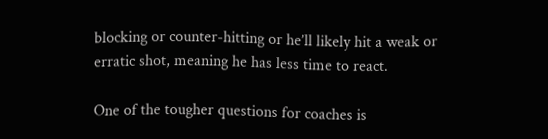blocking or counter-hitting or he’ll likely hit a weak or erratic shot, meaning he has less time to react.

One of the tougher questions for coaches is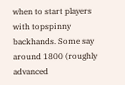when to start players with topspinny backhands. Some say around 1800 (roughly advanced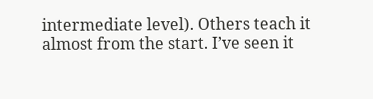intermediate level). Others teach it almost from the start. I’ve seen it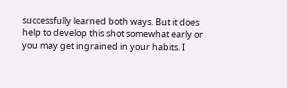successfully learned both ways. But it does help to develop this shot somewhat early or you may get ingrained in your habits. I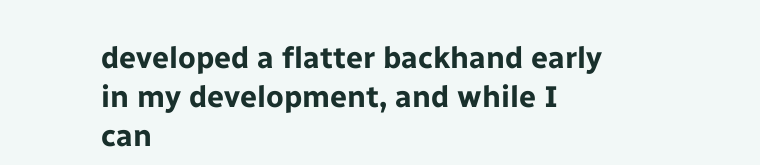developed a flatter backhand early in my development, and while I can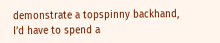demonstrate a topspinny backhand, I’d have to spend a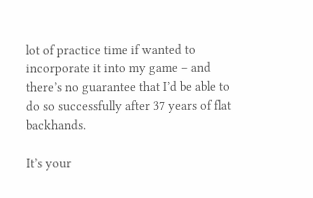lot of practice time if wanted to incorporate it into my game – and there’s no guarantee that I’d be able to do so successfully after 37 years of flat backhands.

It’s your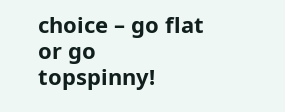choice – go flat or go topspinny!